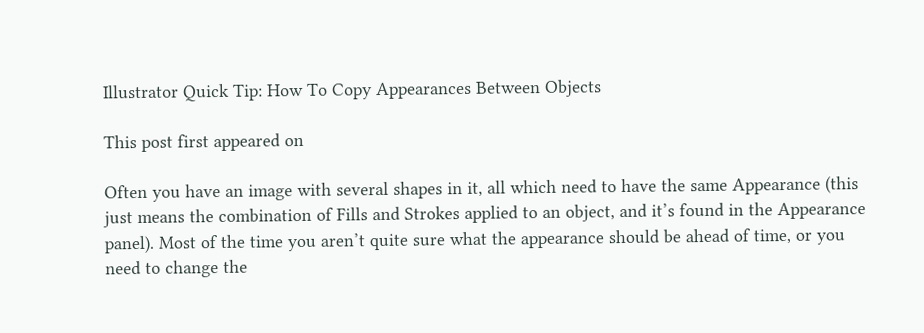Illustrator Quick Tip: How To Copy Appearances Between Objects

This post first appeared on

Often you have an image with several shapes in it, all which need to have the same Appearance (this just means the combination of Fills and Strokes applied to an object, and it’s found in the Appearance panel). Most of the time you aren’t quite sure what the appearance should be ahead of time, or you need to change the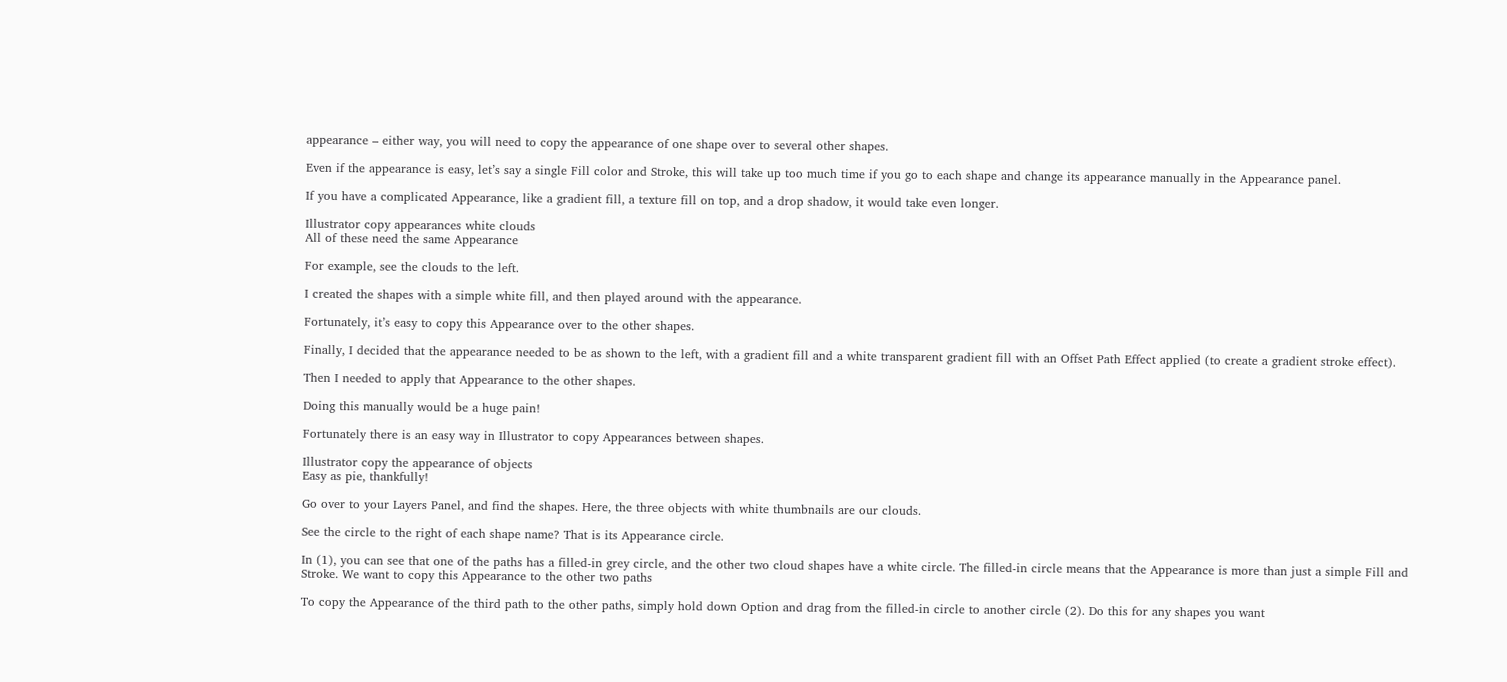appearance – either way, you will need to copy the appearance of one shape over to several other shapes.

Even if the appearance is easy, let’s say a single Fill color and Stroke, this will take up too much time if you go to each shape and change its appearance manually in the Appearance panel.

If you have a complicated Appearance, like a gradient fill, a texture fill on top, and a drop shadow, it would take even longer.

Illustrator copy appearances white clouds
All of these need the same Appearance

For example, see the clouds to the left.

I created the shapes with a simple white fill, and then played around with the appearance.

Fortunately, it’s easy to copy this Appearance over to the other shapes.

Finally, I decided that the appearance needed to be as shown to the left, with a gradient fill and a white transparent gradient fill with an Offset Path Effect applied (to create a gradient stroke effect).

Then I needed to apply that Appearance to the other shapes.

Doing this manually would be a huge pain!

Fortunately there is an easy way in Illustrator to copy Appearances between shapes.

Illustrator copy the appearance of objects
Easy as pie, thankfully!

Go over to your Layers Panel, and find the shapes. Here, the three objects with white thumbnails are our clouds.

See the circle to the right of each shape name? That is its Appearance circle.

In (1), you can see that one of the paths has a filled-in grey circle, and the other two cloud shapes have a white circle. The filled-in circle means that the Appearance is more than just a simple Fill and Stroke. We want to copy this Appearance to the other two paths

To copy the Appearance of the third path to the other paths, simply hold down Option and drag from the filled-in circle to another circle (2). Do this for any shapes you want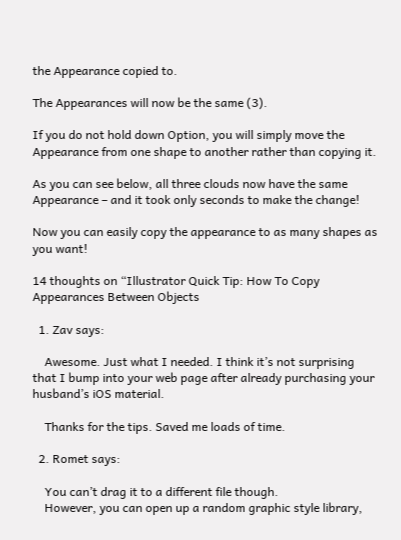the Appearance copied to.

The Appearances will now be the same (3).

If you do not hold down Option, you will simply move the Appearance from one shape to another rather than copying it.

As you can see below, all three clouds now have the same Appearance – and it took only seconds to make the change!

Now you can easily copy the appearance to as many shapes as you want!

14 thoughts on “Illustrator Quick Tip: How To Copy Appearances Between Objects

  1. Zav says:

    Awesome. Just what I needed. I think it’s not surprising that I bump into your web page after already purchasing your husband’s iOS material.

    Thanks for the tips. Saved me loads of time.

  2. Romet says:

    You can’t drag it to a different file though.
    However, you can open up a random graphic style library,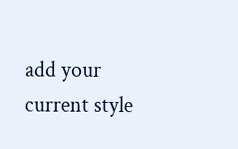add your current style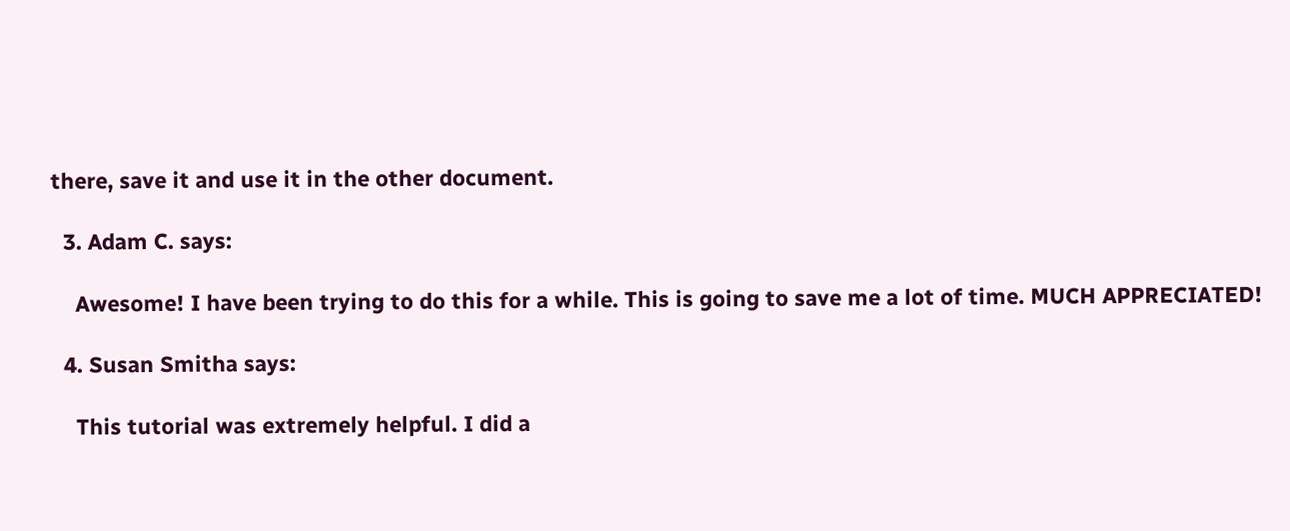there, save it and use it in the other document.

  3. Adam C. says:

    Awesome! I have been trying to do this for a while. This is going to save me a lot of time. MUCH APPRECIATED!

  4. Susan Smitha says:

    This tutorial was extremely helpful. I did a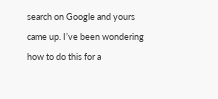search on Google and yours came up. I’ve been wondering how to do this for a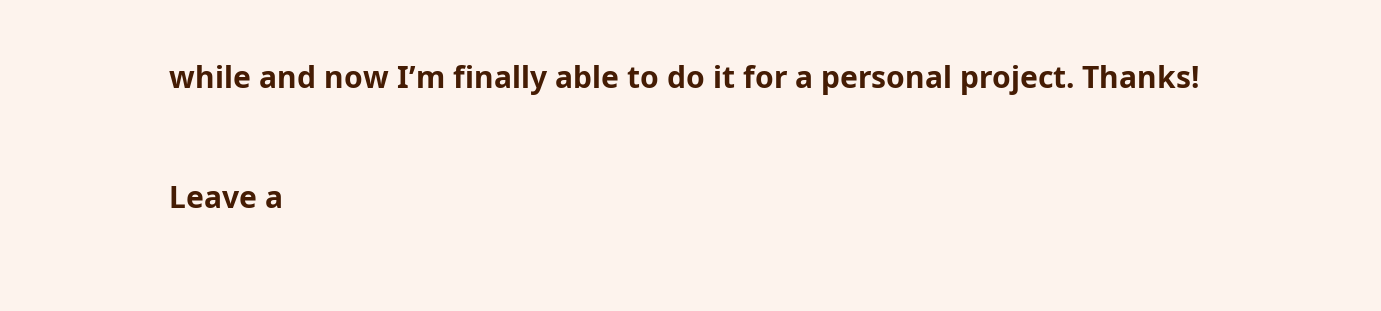while and now I’m finally able to do it for a personal project. Thanks!

Leave a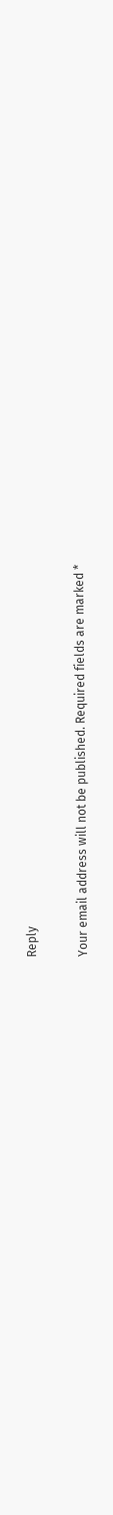Reply

Your email address will not be published. Required fields are marked *